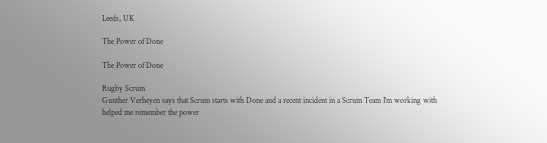Leeds, UK

The Power of Done

The Power of Done

Rugby Scrum
Gunther Verheyen says that Scrum starts with Done and a recent incident in a Scrum Team I’m working with helped me remember the power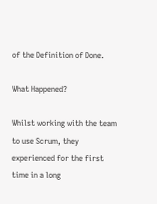of the Definition of Done.

What Happened?

Whilst working with the team to use Scrum, they experienced for the first time in a long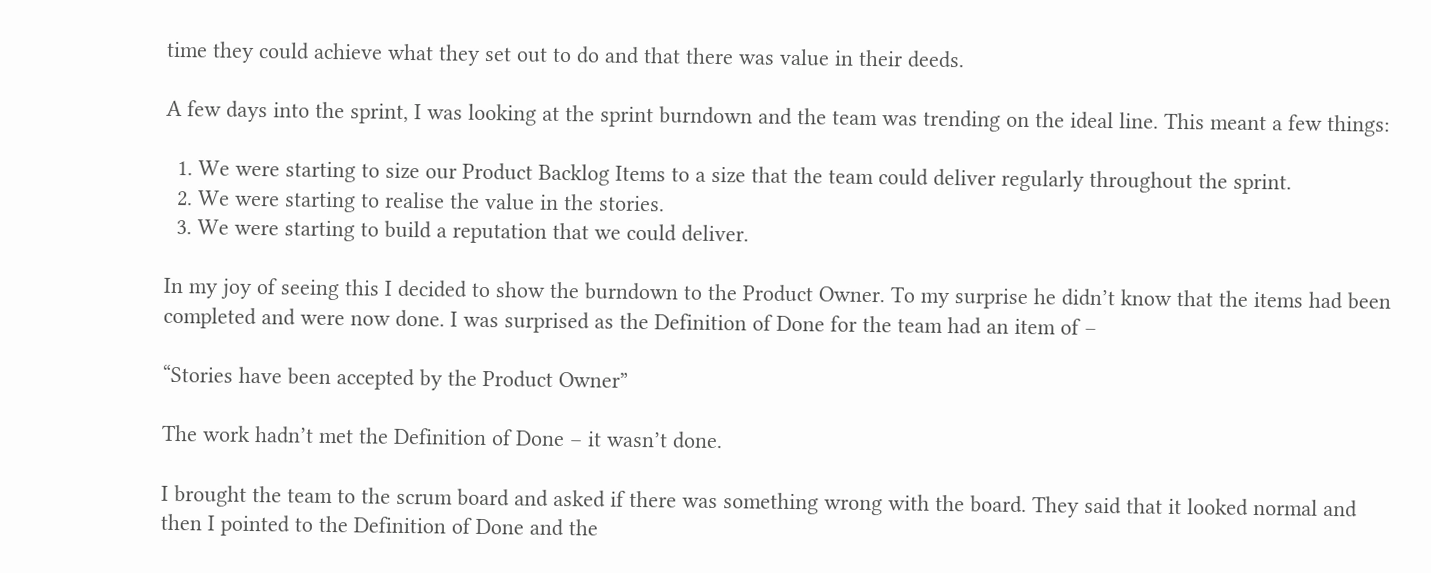time they could achieve what they set out to do and that there was value in their deeds.

A few days into the sprint, I was looking at the sprint burndown and the team was trending on the ideal line. This meant a few things:

  1. We were starting to size our Product Backlog Items to a size that the team could deliver regularly throughout the sprint.
  2. We were starting to realise the value in the stories.
  3. We were starting to build a reputation that we could deliver.

In my joy of seeing this I decided to show the burndown to the Product Owner. To my surprise he didn’t know that the items had been completed and were now done. I was surprised as the Definition of Done for the team had an item of –

“Stories have been accepted by the Product Owner”

The work hadn’t met the Definition of Done – it wasn’t done.

I brought the team to the scrum board and asked if there was something wrong with the board. They said that it looked normal and then I pointed to the Definition of Done and the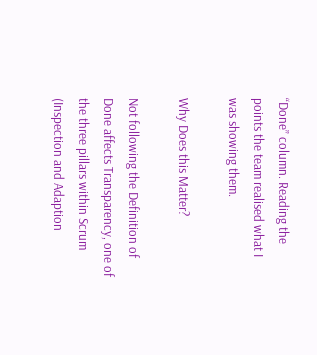“Done” column. Reading the points the team realised what I was showing them.

Why Does this Matter?

Not following the Definition of Done affects Transparency, one of the three pillars within Scrum (Inspection and Adaption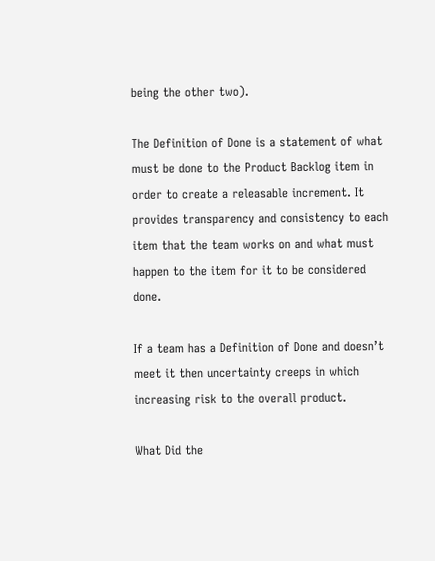being the other two).

The Definition of Done is a statement of what must be done to the Product Backlog item in order to create a releasable increment. It provides transparency and consistency to each item that the team works on and what must happen to the item for it to be considered done.

If a team has a Definition of Done and doesn’t meet it then uncertainty creeps in which increasing risk to the overall product.

What Did the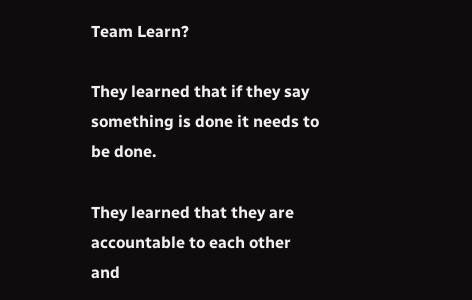Team Learn?

They learned that if they say something is done it needs to be done.

They learned that they are accountable to each other and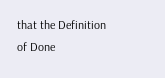that the Definition of Done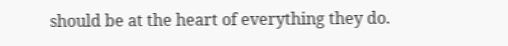should be at the heart of everything they do.